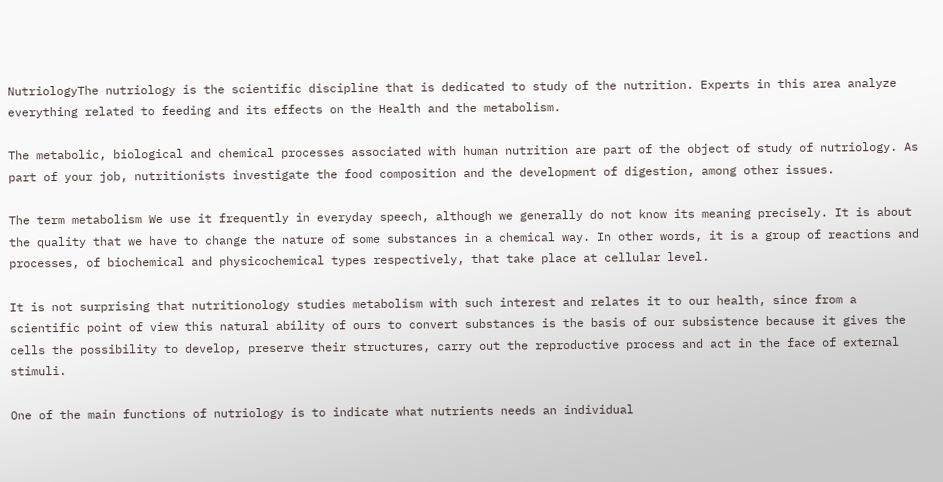NutriologyThe nutriology is the scientific discipline that is dedicated to study of the nutrition. Experts in this area analyze everything related to feeding and its effects on the Health and the metabolism.

The metabolic, biological and chemical processes associated with human nutrition are part of the object of study of nutriology. As part of your job, nutritionists investigate the food composition and the development of digestion, among other issues.

The term metabolism We use it frequently in everyday speech, although we generally do not know its meaning precisely. It is about the quality that we have to change the nature of some substances in a chemical way. In other words, it is a group of reactions and processes, of biochemical and physicochemical types respectively, that take place at cellular level.

It is not surprising that nutritionology studies metabolism with such interest and relates it to our health, since from a scientific point of view this natural ability of ours to convert substances is the basis of our subsistence because it gives the cells the possibility to develop, preserve their structures, carry out the reproductive process and act in the face of external stimuli.

One of the main functions of nutriology is to indicate what nutrients needs an individual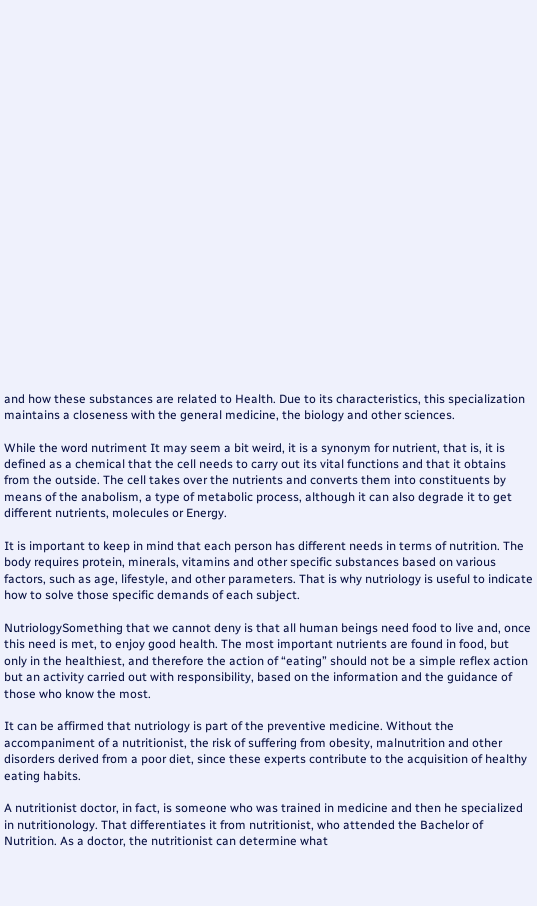and how these substances are related to Health. Due to its characteristics, this specialization maintains a closeness with the general medicine, the biology and other sciences.

While the word nutriment It may seem a bit weird, it is a synonym for nutrient, that is, it is defined as a chemical that the cell needs to carry out its vital functions and that it obtains from the outside. The cell takes over the nutrients and converts them into constituents by means of the anabolism, a type of metabolic process, although it can also degrade it to get different nutrients, molecules or Energy.

It is important to keep in mind that each person has different needs in terms of nutrition. The body requires protein, minerals, vitamins and other specific substances based on various factors, such as age, lifestyle, and other parameters. That is why nutriology is useful to indicate how to solve those specific demands of each subject.

NutriologySomething that we cannot deny is that all human beings need food to live and, once this need is met, to enjoy good health. The most important nutrients are found in food, but only in the healthiest, and therefore the action of “eating” should not be a simple reflex action but an activity carried out with responsibility, based on the information and the guidance of those who know the most.

It can be affirmed that nutriology is part of the preventive medicine. Without the accompaniment of a nutritionist, the risk of suffering from obesity, malnutrition and other disorders derived from a poor diet, since these experts contribute to the acquisition of healthy eating habits.

A nutritionist doctor, in fact, is someone who was trained in medicine and then he specialized in nutritionology. That differentiates it from nutritionist, who attended the Bachelor of Nutrition. As a doctor, the nutritionist can determine what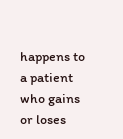happens to a patient who gains or loses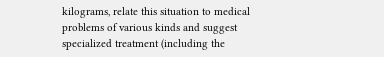kilograms, relate this situation to medical problems of various kinds and suggest specialized treatment (including the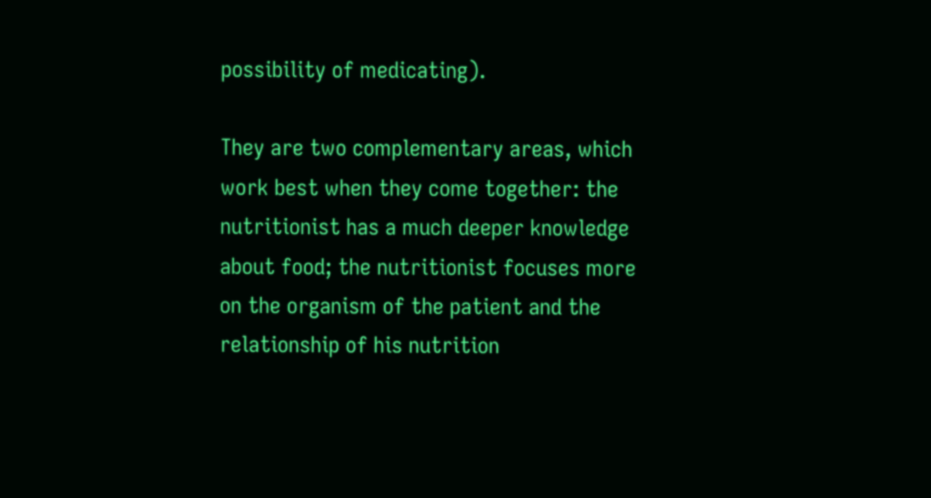possibility of medicating).

They are two complementary areas, which work best when they come together: the nutritionist has a much deeper knowledge about food; the nutritionist focuses more on the organism of the patient and the relationship of his nutrition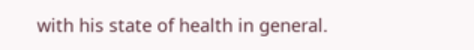with his state of health in general.